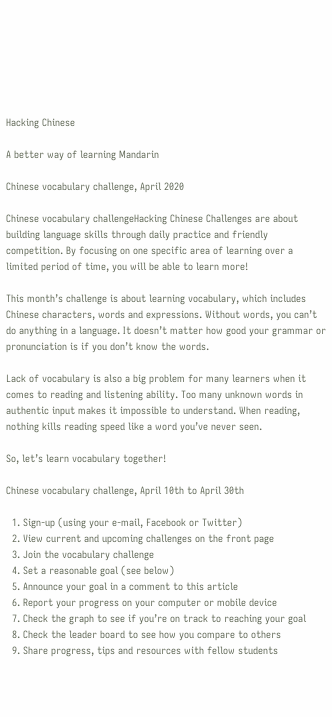Hacking Chinese

A better way of learning Mandarin

Chinese vocabulary challenge, April 2020

Chinese vocabulary challengeHacking Chinese Challenges are about building language skills through daily practice and friendly competition. By focusing on one specific area of learning over a limited period of time, you will be able to learn more!

This month’s challenge is about learning vocabulary, which includes Chinese characters, words and expressions. Without words, you can’t do anything in a language. It doesn’t matter how good your grammar or pronunciation is if you don’t know the words.

Lack of vocabulary is also a big problem for many learners when it comes to reading and listening ability. Too many unknown words in authentic input makes it impossible to understand. When reading, nothing kills reading speed like a word you’ve never seen.

So, let’s learn vocabulary together!

Chinese vocabulary challenge, April 10th to April 30th

  1. Sign-up (using your e-mail, Facebook or Twitter)
  2. View current and upcoming challenges on the front page
  3. Join the vocabulary challenge
  4. Set a reasonable goal (see below)
  5. Announce your goal in a comment to this article
  6. Report your progress on your computer or mobile device
  7. Check the graph to see if you’re on track to reaching your goal
  8. Check the leader board to see how you compare to others
  9. Share progress, tips and resources with fellow students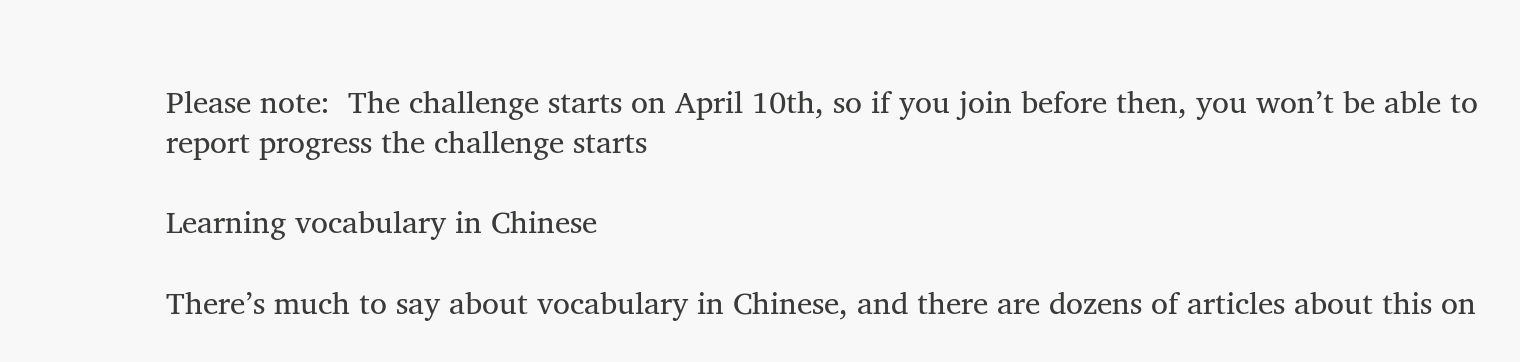Please note:  The challenge starts on April 10th, so if you join before then, you won’t be able to report progress the challenge starts

Learning vocabulary in Chinese

There’s much to say about vocabulary in Chinese, and there are dozens of articles about this on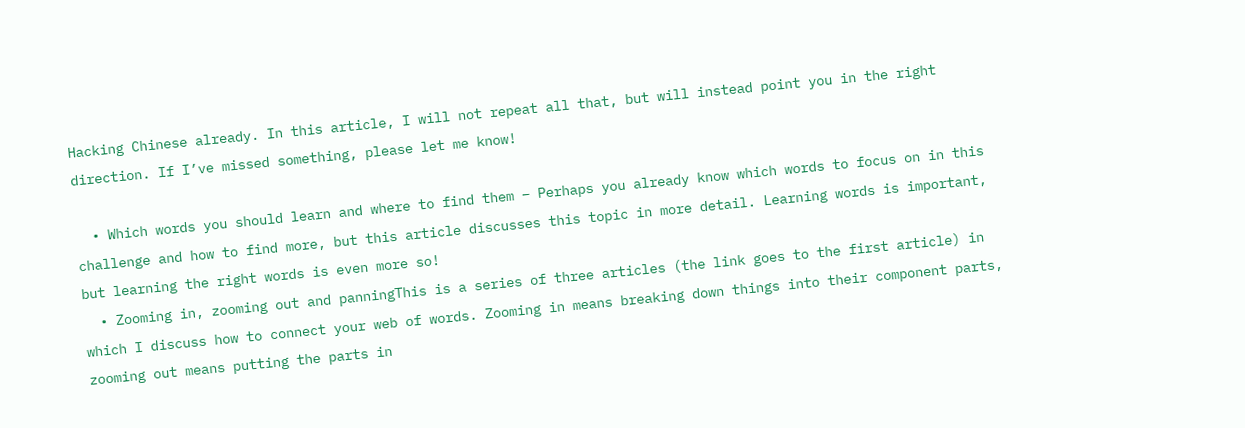Hacking Chinese already. In this article, I will not repeat all that, but will instead point you in the right direction. If I’ve missed something, please let me know!

  • Which words you should learn and where to find them – Perhaps you already know which words to focus on in this challenge and how to find more, but this article discusses this topic in more detail. Learning words is important, but learning the right words is even more so!
  • Zooming in, zooming out and panningThis is a series of three articles (the link goes to the first article) in which I discuss how to connect your web of words. Zooming in means breaking down things into their component parts, zooming out means putting the parts in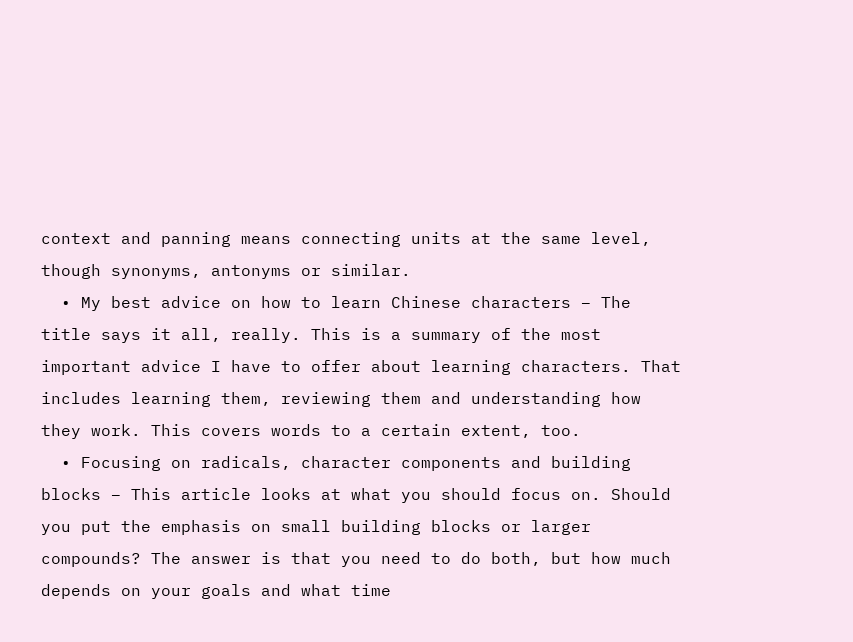context and panning means connecting units at the same level, though synonyms, antonyms or similar.
  • My best advice on how to learn Chinese characters – The title says it all, really. This is a summary of the most important advice I have to offer about learning characters. That includes learning them, reviewing them and understanding how they work. This covers words to a certain extent, too.
  • Focusing on radicals, character components and building blocks – This article looks at what you should focus on. Should you put the emphasis on small building blocks or larger compounds? The answer is that you need to do both, but how much depends on your goals and what time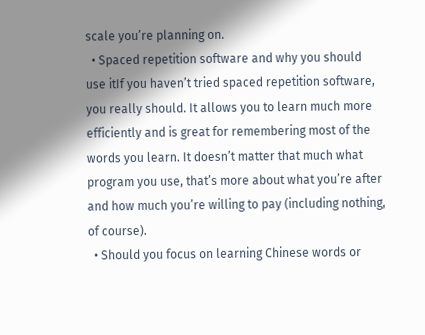scale you’re planning on.
  • Spaced repetition software and why you should use itIf you haven’t tried spaced repetition software, you really should. It allows you to learn much more efficiently and is great for remembering most of the words you learn. It doesn’t matter that much what program you use, that’s more about what you’re after and how much you’re willing to pay (including nothing, of course).
  • Should you focus on learning Chinese words or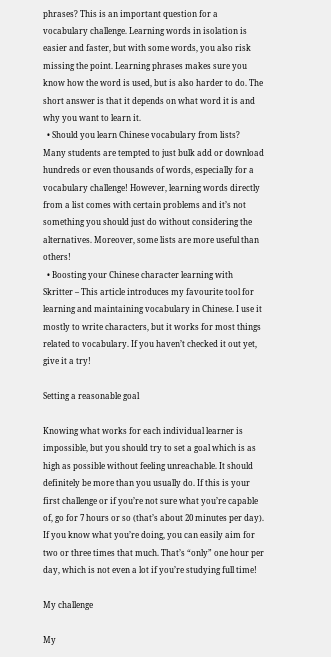phrases? This is an important question for a vocabulary challenge. Learning words in isolation is easier and faster, but with some words, you also risk missing the point. Learning phrases makes sure you know how the word is used, but is also harder to do. The short answer is that it depends on what word it is and why you want to learn it.
  • Should you learn Chinese vocabulary from lists? Many students are tempted to just bulk add or download hundreds or even thousands of words, especially for a vocabulary challenge! However, learning words directly from a list comes with certain problems and it’s not something you should just do without considering the alternatives. Moreover, some lists are more useful than others!
  • Boosting your Chinese character learning with Skritter – This article introduces my favourite tool for learning and maintaining vocabulary in Chinese. I use it mostly to write characters, but it works for most things related to vocabulary. If you haven’t checked it out yet, give it a try!

Setting a reasonable goal

Knowing what works for each individual learner is impossible, but you should try to set a goal which is as high as possible without feeling unreachable. It should definitely be more than you usually do. If this is your first challenge or if you’re not sure what you’re capable of, go for 7 hours or so (that’s about 20 minutes per day). If you know what you’re doing, you can easily aim for two or three times that much. That’s “only” one hour per day, which is not even a lot if you’re studying full time!

My challenge

My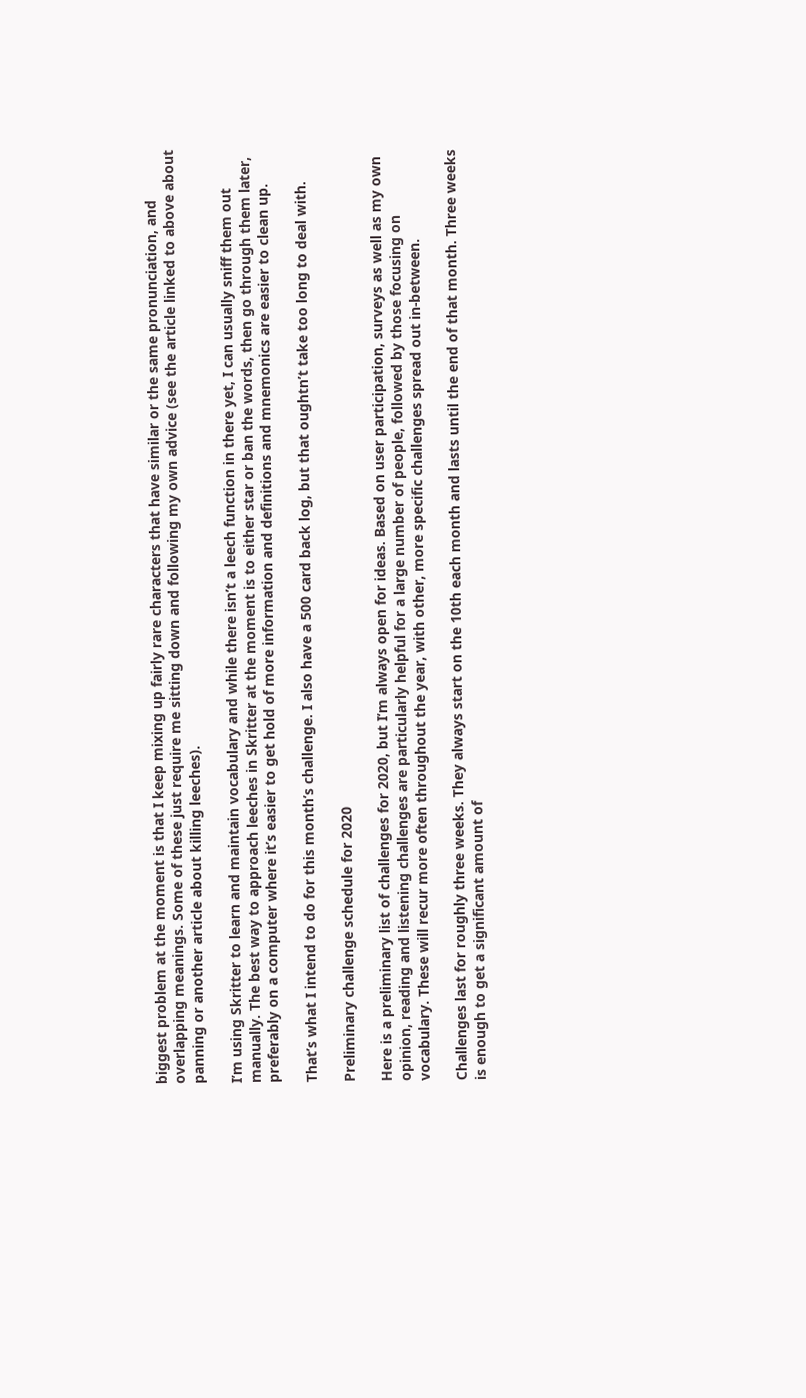biggest problem at the moment is that I keep mixing up fairly rare characters that have similar or the same pronunciation, and overlapping meanings. Some of these just require me sitting down and following my own advice (see the article linked to above about panning or another article about killing leeches).

I’m using Skritter to learn and maintain vocabulary and while there isn’t a leech function in there yet, I can usually sniff them out manually. The best way to approach leeches in Skritter at the moment is to either star or ban the words, then go through them later, preferably on a computer where it’s easier to get hold of more information and definitions and mnemonics are easier to clean up.

That’s what I intend to do for this month’s challenge. I also have a 500 card back log, but that oughtn’t take too long to deal with.

Preliminary challenge schedule for 2020

Here is a preliminary list of challenges for 2020, but I’m always open for ideas. Based on user participation, surveys as well as my own opinion, reading and listening challenges are particularly helpful for a large number of people, followed by those focusing on vocabulary. These will recur more often throughout the year, with other, more specific challenges spread out in-between.

Challenges last for roughly three weeks. They always start on the 10th each month and lasts until the end of that month. Three weeks is enough to get a significant amount of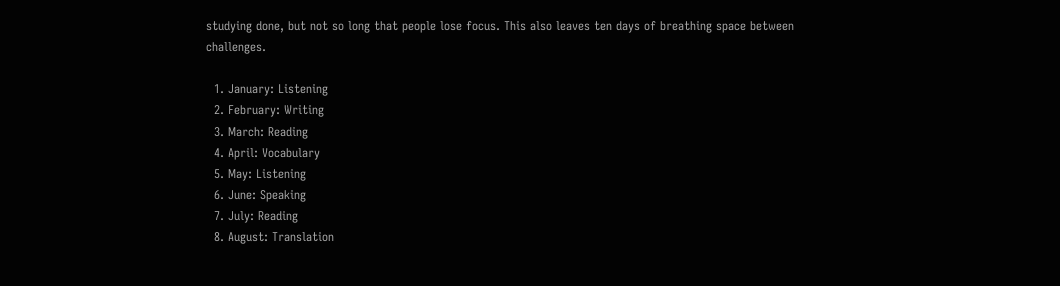studying done, but not so long that people lose focus. This also leaves ten days of breathing space between challenges.

  1. January: Listening
  2. February: Writing
  3. March: Reading
  4. April: Vocabulary
  5. May: Listening
  6. June: Speaking
  7. July: Reading
  8. August: Translation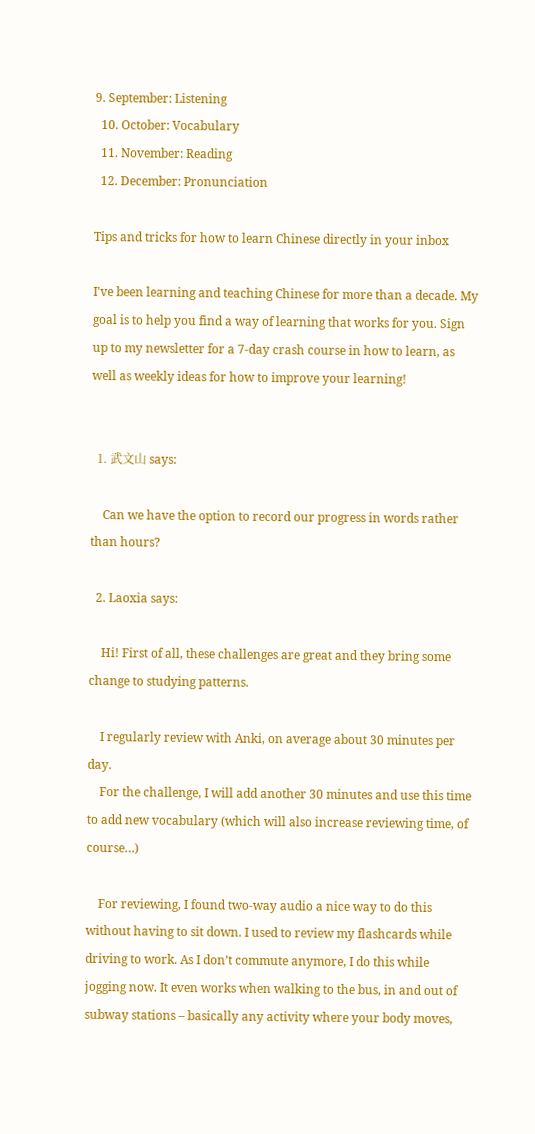9. September: Listening
  10. October: Vocabulary
  11. November: Reading
  12. December: Pronunciation

Tips and tricks for how to learn Chinese directly in your inbox

I've been learning and teaching Chinese for more than a decade. My goal is to help you find a way of learning that works for you. Sign up to my newsletter for a 7-day crash course in how to learn, as well as weekly ideas for how to improve your learning!


  1. 武文山 says:

    Can we have the option to record our progress in words rather than hours?

  2. Laoxia says:

    Hi! First of all, these challenges are great and they bring some change to studying patterns.

    I regularly review with Anki, on average about 30 minutes per day.
    For the challenge, I will add another 30 minutes and use this time to add new vocabulary (which will also increase reviewing time, of course…)

    For reviewing, I found two-way audio a nice way to do this without having to sit down. I used to review my flashcards while driving to work. As I don’t commute anymore, I do this while jogging now. It even works when walking to the bus, in and out of subway stations – basically any activity where your body moves,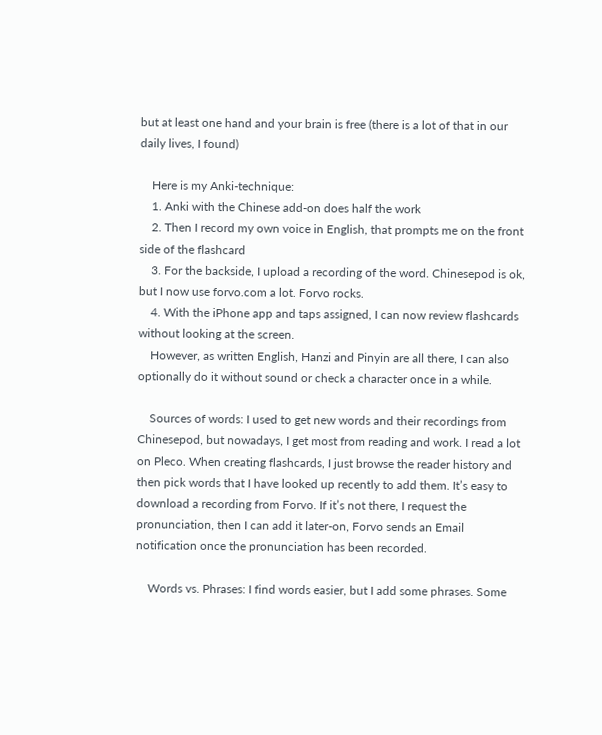but at least one hand and your brain is free (there is a lot of that in our daily lives, I found)

    Here is my Anki-technique:
    1. Anki with the Chinese add-on does half the work
    2. Then I record my own voice in English, that prompts me on the front side of the flashcard
    3. For the backside, I upload a recording of the word. Chinesepod is ok, but I now use forvo.com a lot. Forvo rocks.
    4. With the iPhone app and taps assigned, I can now review flashcards without looking at the screen.
    However, as written English, Hanzi and Pinyin are all there, I can also optionally do it without sound or check a character once in a while.

    Sources of words: I used to get new words and their recordings from Chinesepod, but nowadays, I get most from reading and work. I read a lot on Pleco. When creating flashcards, I just browse the reader history and then pick words that I have looked up recently to add them. It’s easy to download a recording from Forvo. If it’s not there, I request the pronunciation, then I can add it later-on, Forvo sends an Email notification once the pronunciation has been recorded.

    Words vs. Phrases: I find words easier, but I add some phrases. Some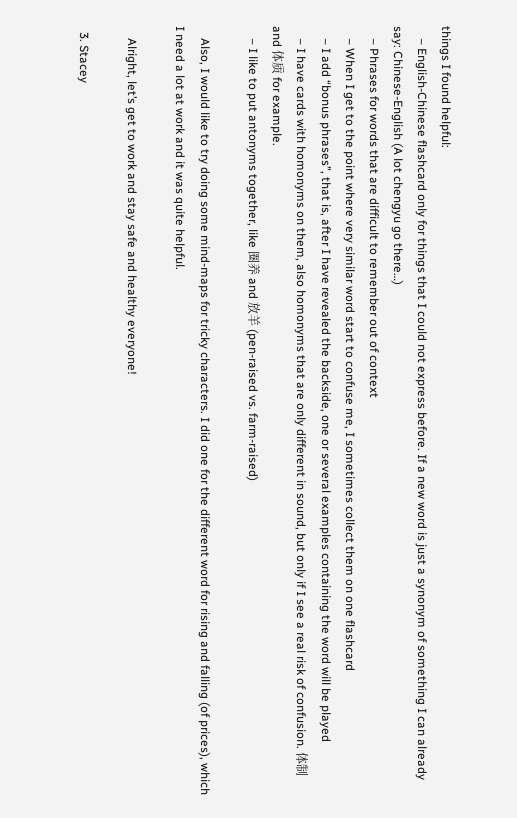things I found helpful:
    – English-Chinese flashcard only for things that I could not express before. If a new word is just a synonym of something I can already say: Chinese-English (A lot chengyu go there…)
    – Phrases for words that are difficult to remember out of context
    – When I get to the point where very similar word start to confuse me, I sometimes collect them on one flashcard
    – I add “bonus phrases”, that is, after I have revealed the backside, one or several examples containing the word will be played
    – I have cards with homonyms on them, also homonyms that are only different in sound, but only if I see a real risk of confusion. 体制 and 体质 for example.
    – I like to put antonyms together, like 圈养 and 放羊 (pen-raised vs. farm-raised)

    Also, I would like to try doing some mind-maps for tricky characters. I did one for the different word for rising and falling (of prices), which I need a lot at work and it was quite helpful.

    Alright, let’s get to work and stay safe and healthy everyone!

  3. Stacey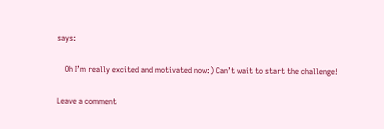says:

    Oh I’m really excited and motivated now:) Can’t wait to start the challenge!

Leave a comment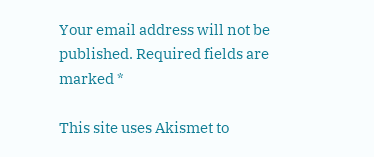Your email address will not be published. Required fields are marked *

This site uses Akismet to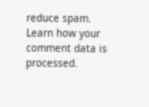reduce spam. Learn how your comment data is processed.